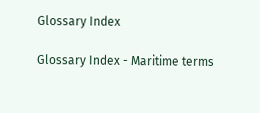Glossary Index

Glossary Index - Maritime terms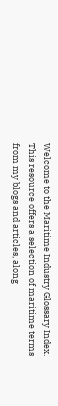Welcome to the Maritime Industry Glossary Index. This resource offers a selection of maritime terms from my blogs and articles, along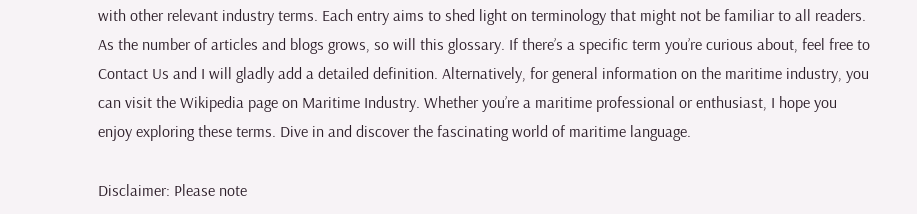with other relevant industry terms. Each entry aims to shed light on terminology that might not be familiar to all readers. As the number of articles and blogs grows, so will this glossary. If there’s a specific term you’re curious about, feel free to Contact Us and I will gladly add a detailed definition. Alternatively, for general information on the maritime industry, you can visit the Wikipedia page on Maritime Industry. Whether you’re a maritime professional or enthusiast, I hope you enjoy exploring these terms. Dive in and discover the fascinating world of maritime language.

Disclaimer: Please note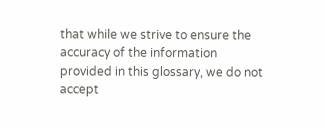that while we strive to ensure the accuracy of the information provided in this glossary, we do not accept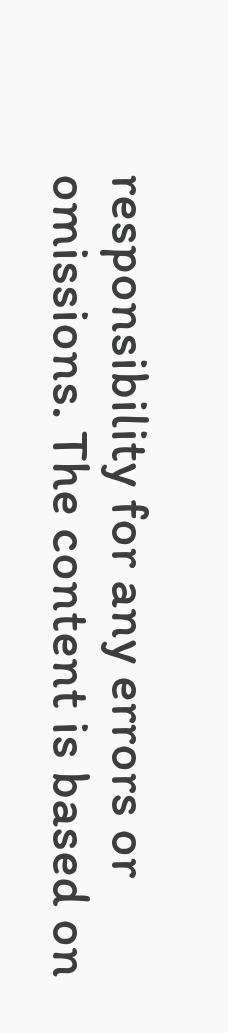responsibility for any errors or omissions. The content is based on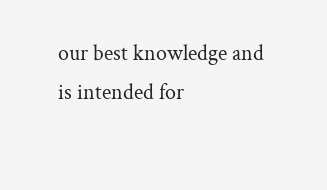our best knowledge and is intended for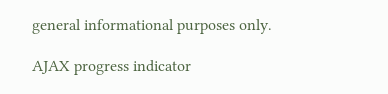general informational purposes only.

AJAX progress indicator